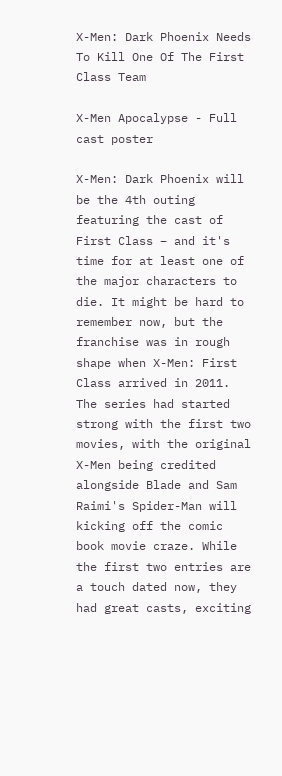X-Men: Dark Phoenix Needs To Kill One Of The First Class Team

X-Men Apocalypse - Full cast poster

X-Men: Dark Phoenix will be the 4th outing featuring the cast of First Class – and it's time for at least one of the major characters to die. It might be hard to remember now, but the franchise was in rough shape when X-Men: First Class arrived in 2011. The series had started strong with the first two movies, with the original X-Men being credited alongside Blade and Sam Raimi's Spider-Man will kicking off the comic book movie craze. While the first two entries are a touch dated now, they had great casts, exciting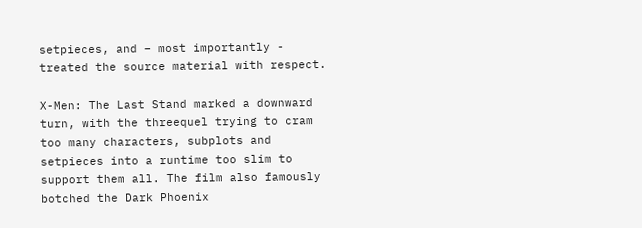setpieces, and – most importantly - treated the source material with respect.

X-Men: The Last Stand marked a downward turn, with the threequel trying to cram too many characters, subplots and setpieces into a runtime too slim to support them all. The film also famously botched the Dark Phoenix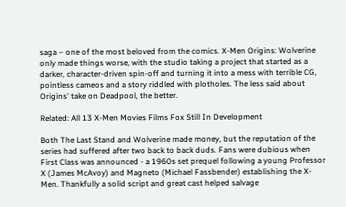saga – one of the most beloved from the comics. X-Men Origins: Wolverine only made things worse, with the studio taking a project that started as a darker, character-driven spin-off and turning it into a mess with terrible CG, pointless cameos and a story riddled with plotholes. The less said about Origins' take on Deadpool, the better.

Related: All 13 X-Men Movies Films Fox Still In Development

Both The Last Stand and Wolverine made money, but the reputation of the series had suffered after two back to back duds. Fans were dubious when First Class was announced - a 1960s set prequel following a young Professor X (James McAvoy) and Magneto (Michael Fassbender) establishing the X-Men. Thankfully a solid script and great cast helped salvage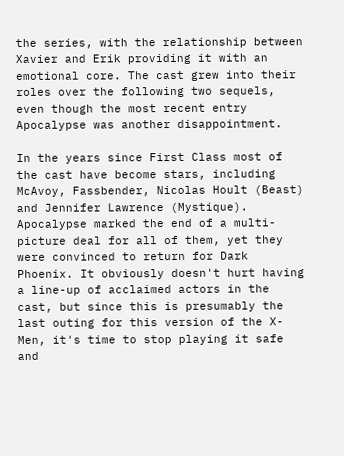the series, with the relationship between Xavier and Erik providing it with an emotional core. The cast grew into their roles over the following two sequels, even though the most recent entry Apocalypse was another disappointment.

In the years since First Class most of the cast have become stars, including McAvoy, Fassbender, Nicolas Hoult (Beast) and Jennifer Lawrence (Mystique). Apocalypse marked the end of a multi-picture deal for all of them, yet they were convinced to return for Dark Phoenix. It obviously doesn't hurt having a line-up of acclaimed actors in the cast, but since this is presumably the last outing for this version of the X-Men, it's time to stop playing it safe and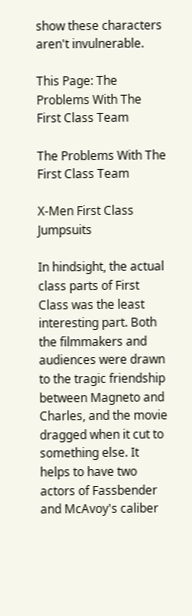show these characters aren't invulnerable.

This Page: The Problems With The First Class Team

The Problems With The First Class Team

X-Men First Class Jumpsuits

In hindsight, the actual class parts of First Class was the least interesting part. Both the filmmakers and audiences were drawn to the tragic friendship between Magneto and Charles, and the movie dragged when it cut to something else. It helps to have two actors of Fassbender and McAvoy's caliber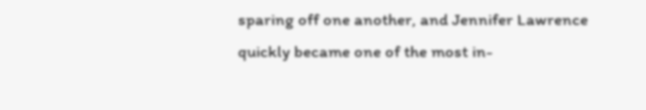sparing off one another, and Jennifer Lawrence quickly became one of the most in-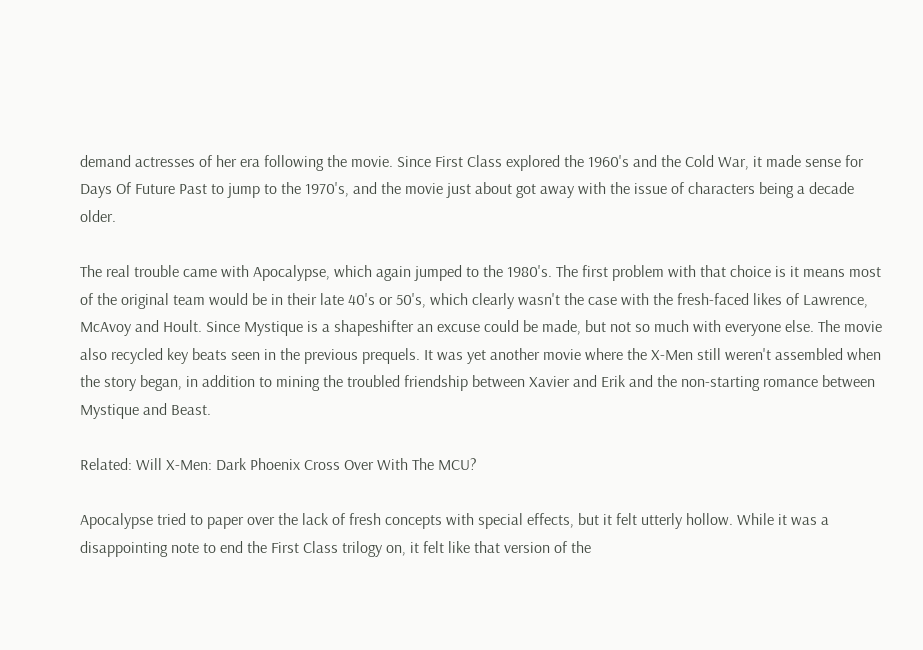demand actresses of her era following the movie. Since First Class explored the 1960's and the Cold War, it made sense for Days Of Future Past to jump to the 1970's, and the movie just about got away with the issue of characters being a decade older.

The real trouble came with Apocalypse, which again jumped to the 1980's. The first problem with that choice is it means most of the original team would be in their late 40's or 50's, which clearly wasn't the case with the fresh-faced likes of Lawrence, McAvoy and Hoult. Since Mystique is a shapeshifter an excuse could be made, but not so much with everyone else. The movie also recycled key beats seen in the previous prequels. It was yet another movie where the X-Men still weren't assembled when the story began, in addition to mining the troubled friendship between Xavier and Erik and the non-starting romance between Mystique and Beast.

Related: Will X-Men: Dark Phoenix Cross Over With The MCU?

Apocalypse tried to paper over the lack of fresh concepts with special effects, but it felt utterly hollow. While it was a disappointing note to end the First Class trilogy on, it felt like that version of the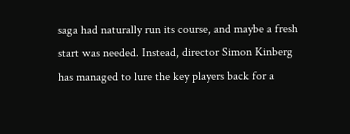saga had naturally run its course, and maybe a fresh start was needed. Instead, director Simon Kinberg has managed to lure the key players back for a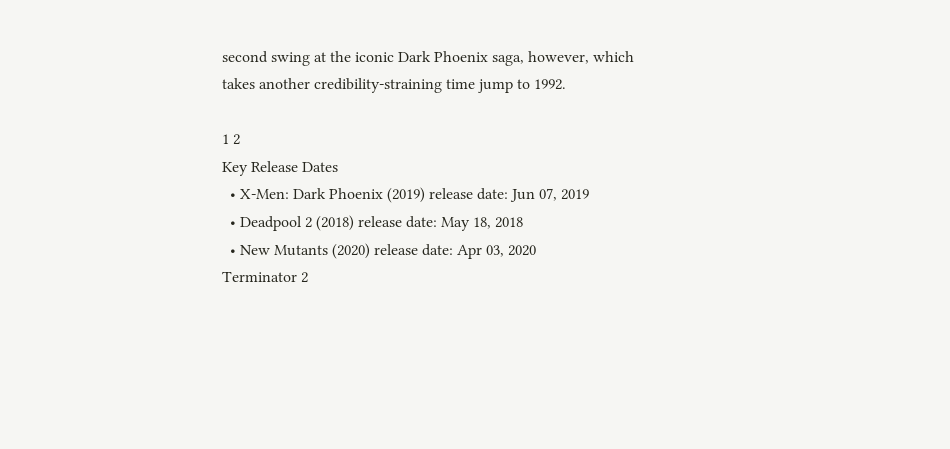second swing at the iconic Dark Phoenix saga, however, which takes another credibility-straining time jump to 1992.

1 2
Key Release Dates
  • X-Men: Dark Phoenix (2019) release date: Jun 07, 2019
  • Deadpool 2 (2018) release date: May 18, 2018
  • New Mutants (2020) release date: Apr 03, 2020
Terminator 2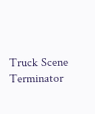Truck Scene
Terminator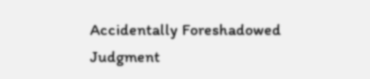Accidentally Foreshadowed Judgment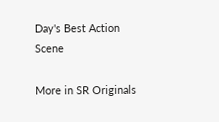Day's Best Action Scene

More in SR Originals